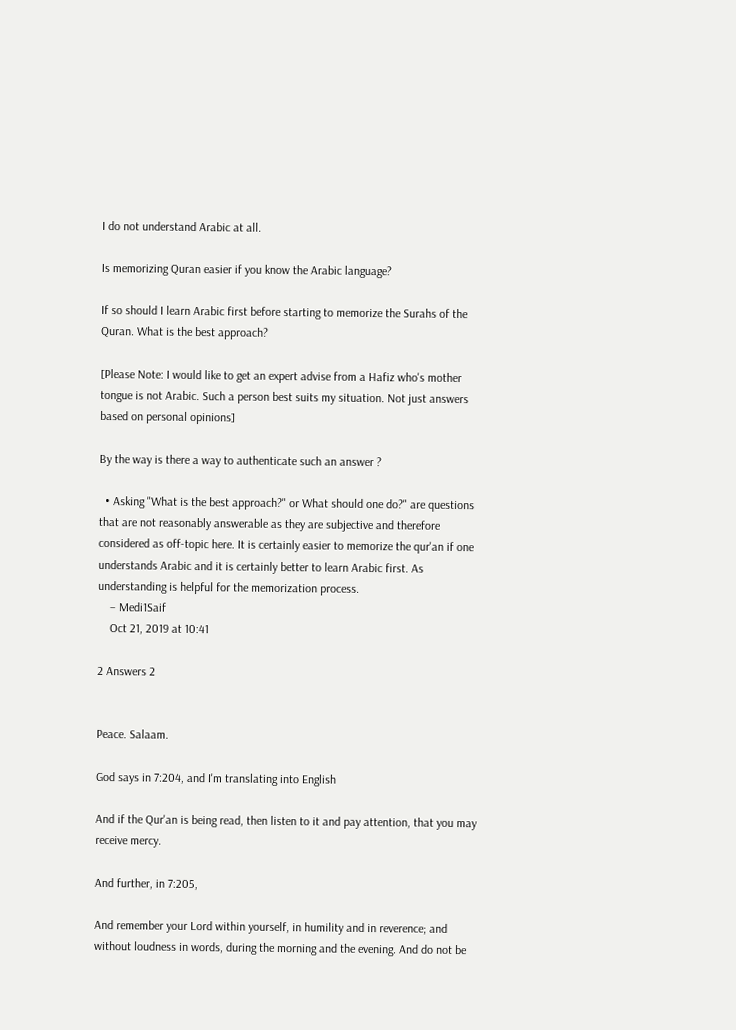I do not understand Arabic at all.

Is memorizing Quran easier if you know the Arabic language?

If so should I learn Arabic first before starting to memorize the Surahs of the Quran. What is the best approach?

[Please Note: I would like to get an expert advise from a Hafiz who's mother tongue is not Arabic. Such a person best suits my situation. Not just answers based on personal opinions]

By the way is there a way to authenticate such an answer ?

  • Asking "What is the best approach?" or What should one do?" are questions that are not reasonably answerable as they are subjective and therefore considered as off-topic here. It is certainly easier to memorize the qur'an if one understands Arabic and it is certainly better to learn Arabic first. As understanding is helpful for the memorization process.
    – Medi1Saif
    Oct 21, 2019 at 10:41

2 Answers 2


Peace. Salaam.

God says in 7:204, and I'm translating into English

And if the Qur'an is being read, then listen to it and pay attention, that you may receive mercy.

And further, in 7:205,

And remember your Lord within yourself, in humility and in reverence; and without loudness in words, during the morning and the evening. And do not be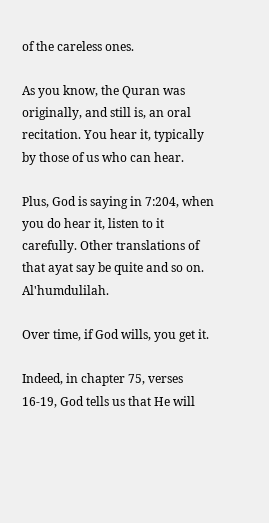of the careless ones.

As you know, the Quran was originally, and still is, an oral recitation. You hear it, typically by those of us who can hear.

Plus, God is saying in 7:204, when you do hear it, listen to it carefully. Other translations of that ayat say be quite and so on. Al'humdulilah.

Over time, if God wills, you get it.

Indeed, in chapter 75, verses 16-19, God tells us that He will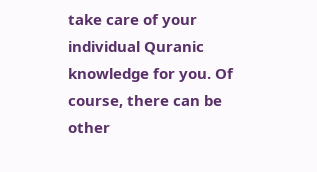take care of your individual Quranic knowledge for you. Of course, there can be other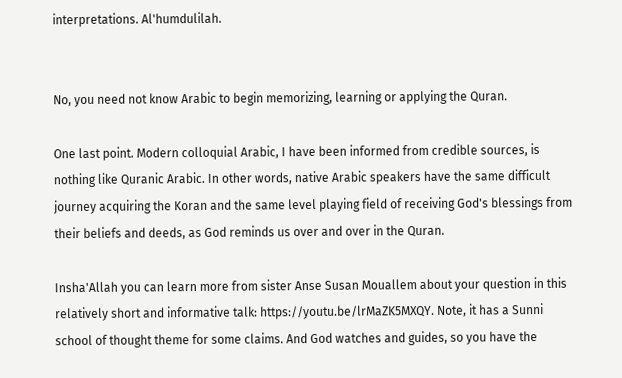interpretations. Al'humdulilah.


No, you need not know Arabic to begin memorizing, learning or applying the Quran.

One last point. Modern colloquial Arabic, I have been informed from credible sources, is nothing like Quranic Arabic. In other words, native Arabic speakers have the same difficult journey acquiring the Koran and the same level playing field of receiving God's blessings from their beliefs and deeds, as God reminds us over and over in the Quran.

Insha'Allah you can learn more from sister Anse Susan Mouallem about your question in this relatively short and informative talk: https://youtu.be/lrMaZK5MXQY. Note, it has a Sunni school of thought theme for some claims. And God watches and guides, so you have the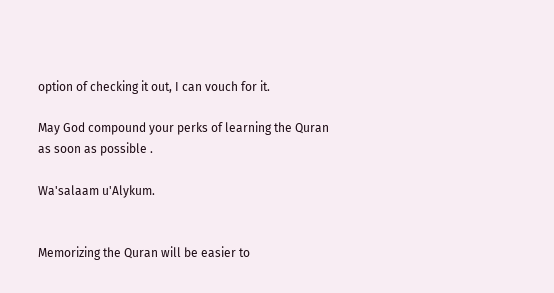option of checking it out, I can vouch for it.

May God compound your perks of learning the Quran as soon as possible .

Wa'salaam u'Alykum.


Memorizing the Quran will be easier to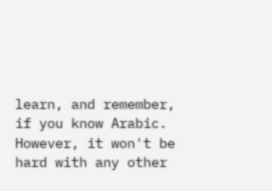learn, and remember, if you know Arabic. However, it won't be hard with any other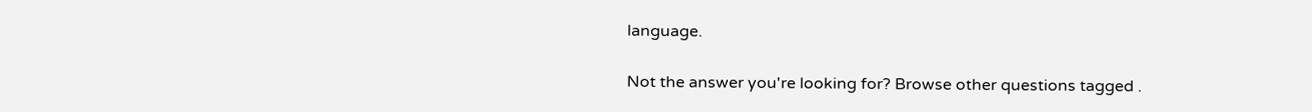language.

Not the answer you're looking for? Browse other questions tagged .